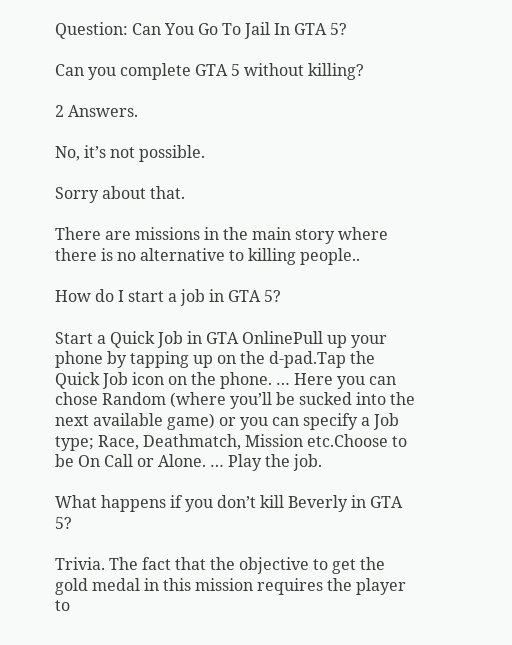Question: Can You Go To Jail In GTA 5?

Can you complete GTA 5 without killing?

2 Answers.

No, it’s not possible.

Sorry about that.

There are missions in the main story where there is no alternative to killing people..

How do I start a job in GTA 5?

Start a Quick Job in GTA OnlinePull up your phone by tapping up on the d-pad.Tap the Quick Job icon on the phone. … Here you can chose Random (where you’ll be sucked into the next available game) or you can specify a Job type; Race, Deathmatch, Mission etc.Choose to be On Call or Alone. … Play the job.

What happens if you don’t kill Beverly in GTA 5?

Trivia. The fact that the objective to get the gold medal in this mission requires the player to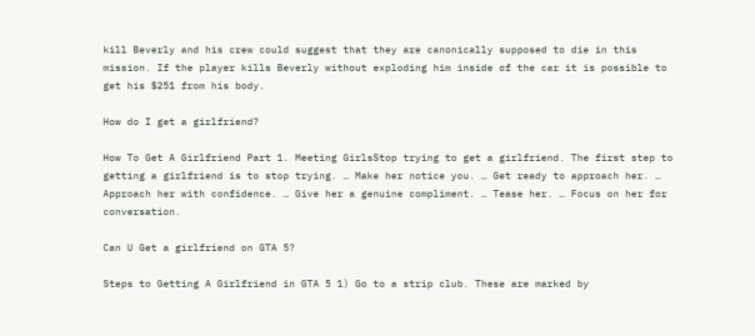kill Beverly and his crew could suggest that they are canonically supposed to die in this mission. If the player kills Beverly without exploding him inside of the car it is possible to get his $251 from his body.

How do I get a girlfriend?

How To Get A Girlfriend Part 1. Meeting GirlsStop trying to get a girlfriend. The first step to getting a girlfriend is to stop trying. … Make her notice you. … Get ready to approach her. … Approach her with confidence. … Give her a genuine compliment. … Tease her. … Focus on her for conversation.

Can U Get a girlfriend on GTA 5?

Steps to Getting A Girlfriend in GTA 5 1) Go to a strip club. These are marked by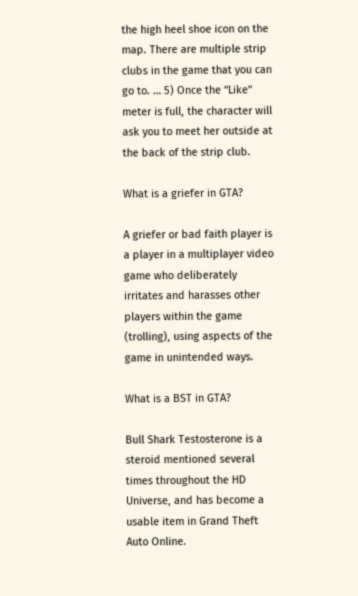the high heel shoe icon on the map. There are multiple strip clubs in the game that you can go to. … 5) Once the “Like” meter is full, the character will ask you to meet her outside at the back of the strip club.

What is a griefer in GTA?

A griefer or bad faith player is a player in a multiplayer video game who deliberately irritates and harasses other players within the game (trolling), using aspects of the game in unintended ways.

What is a BST in GTA?

Bull Shark Testosterone is a steroid mentioned several times throughout the HD Universe, and has become a usable item in Grand Theft Auto Online.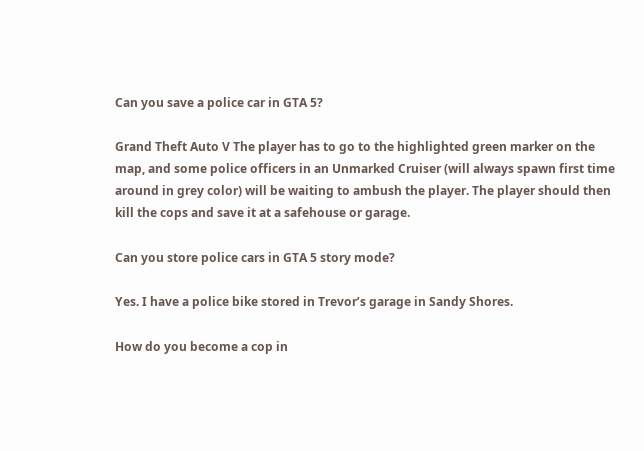Can you save a police car in GTA 5?

Grand Theft Auto V The player has to go to the highlighted green marker on the map, and some police officers in an Unmarked Cruiser (will always spawn first time around in grey color) will be waiting to ambush the player. The player should then kill the cops and save it at a safehouse or garage.

Can you store police cars in GTA 5 story mode?

Yes. I have a police bike stored in Trevor’s garage in Sandy Shores.

How do you become a cop in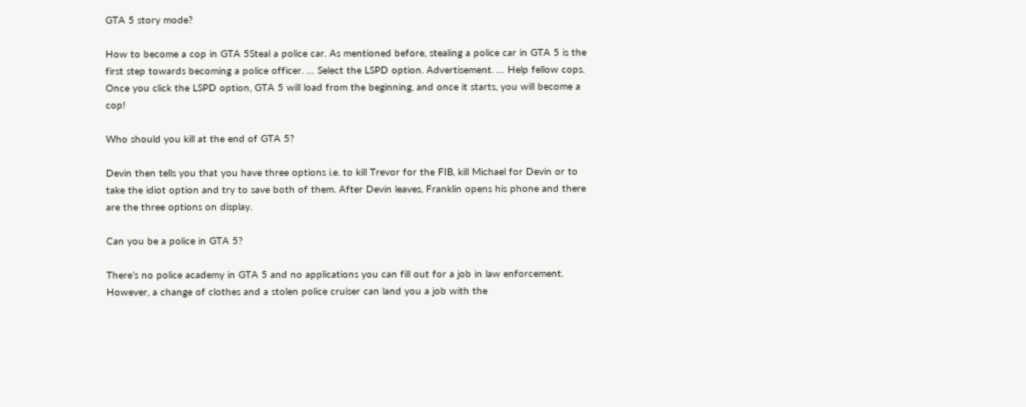GTA 5 story mode?

How to become a cop in GTA 5Steal a police car. As mentioned before, stealing a police car in GTA 5 is the first step towards becoming a police officer. … Select the LSPD option. Advertisement. … Help fellow cops. Once you click the LSPD option, GTA 5 will load from the beginning, and once it starts, you will become a cop!

Who should you kill at the end of GTA 5?

Devin then tells you that you have three options i.e. to kill Trevor for the FIB, kill Michael for Devin or to take the idiot option and try to save both of them. After Devin leaves, Franklin opens his phone and there are the three options on display.

Can you be a police in GTA 5?

There’s no police academy in GTA 5 and no applications you can fill out for a job in law enforcement. However, a change of clothes and a stolen police cruiser can land you a job with the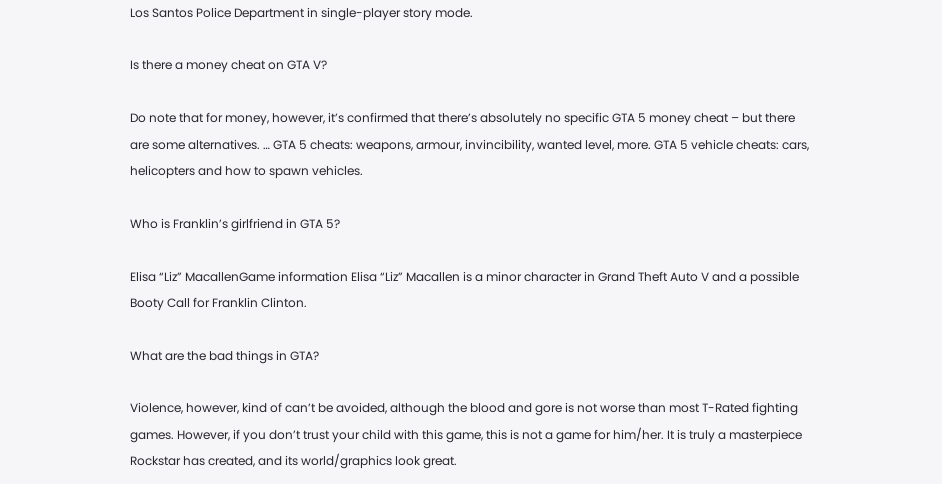Los Santos Police Department in single-player story mode.

Is there a money cheat on GTA V?

Do note that for money, however, it’s confirmed that there’s absolutely no specific GTA 5 money cheat – but there are some alternatives. … GTA 5 cheats: weapons, armour, invincibility, wanted level, more. GTA 5 vehicle cheats: cars, helicopters and how to spawn vehicles.

Who is Franklin’s girlfriend in GTA 5?

Elisa “Liz” MacallenGame information Elisa “Liz” Macallen is a minor character in Grand Theft Auto V and a possible Booty Call for Franklin Clinton.

What are the bad things in GTA?

Violence, however, kind of can’t be avoided, although the blood and gore is not worse than most T-Rated fighting games. However, if you don’t trust your child with this game, this is not a game for him/her. It is truly a masterpiece Rockstar has created, and its world/graphics look great.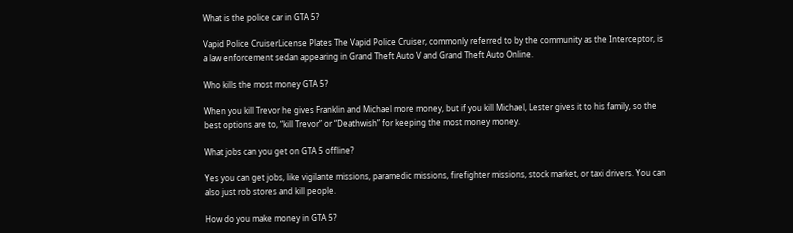What is the police car in GTA 5?

Vapid Police CruiserLicense Plates The Vapid Police Cruiser, commonly referred to by the community as the Interceptor, is a law enforcement sedan appearing in Grand Theft Auto V and Grand Theft Auto Online.

Who kills the most money GTA 5?

When you kill Trevor he gives Franklin and Michael more money, but if you kill Michael, Lester gives it to his family, so the best options are to, “kill Trevor” or “Deathwish” for keeping the most money money.

What jobs can you get on GTA 5 offline?

Yes you can get jobs, like vigilante missions, paramedic missions, firefighter missions, stock market, or taxi drivers. You can also just rob stores and kill people.

How do you make money in GTA 5?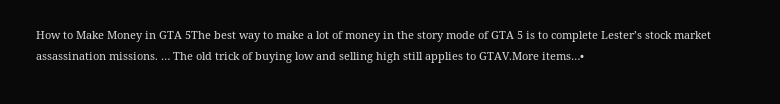How to Make Money in GTA 5The best way to make a lot of money in the story mode of GTA 5 is to complete Lester’s stock market assassination missions. … The old trick of buying low and selling high still applies to GTAV.More items…•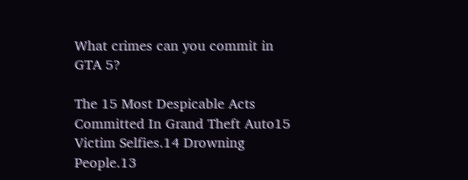What crimes can you commit in GTA 5?

The 15 Most Despicable Acts Committed In Grand Theft Auto15 Victim Selfies.14 Drowning People.13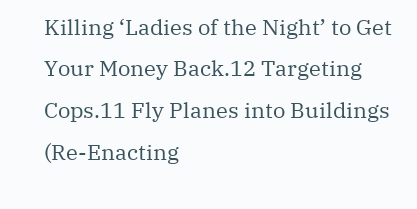Killing ‘Ladies of the Night’ to Get Your Money Back.12 Targeting Cops.11 Fly Planes into Buildings (Re-Enacting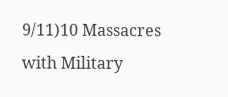9/11)10 Massacres with Military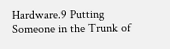Hardware.9 Putting Someone in the Trunk of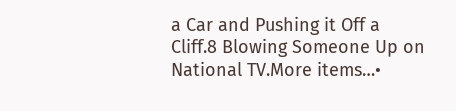a Car and Pushing it Off a Cliff.8 Blowing Someone Up on National TV.More items…•